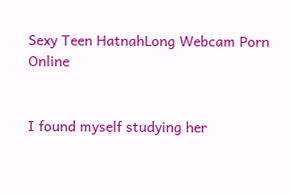Sexy Teen HatnahLong Webcam Porn Online


I found myself studying her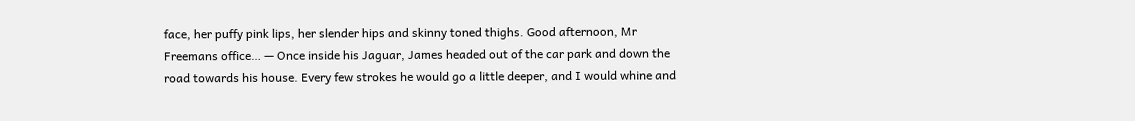face, her puffy pink lips, her slender hips and skinny toned thighs. Good afternoon, Mr Freemans office… — Once inside his Jaguar, James headed out of the car park and down the road towards his house. Every few strokes he would go a little deeper, and I would whine and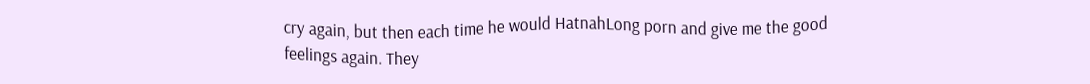cry again, but then each time he would HatnahLong porn and give me the good feelings again. They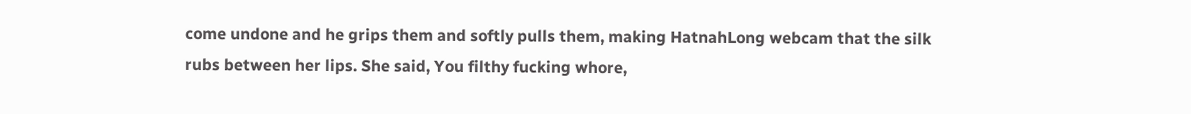come undone and he grips them and softly pulls them, making HatnahLong webcam that the silk rubs between her lips. She said, You filthy fucking whore,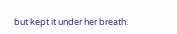but kept it under her breath.